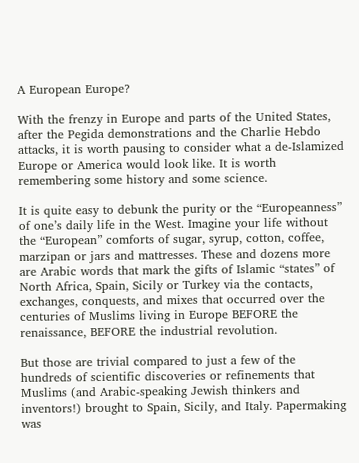A European Europe?

With the frenzy in Europe and parts of the United States, after the Pegida demonstrations and the Charlie Hebdo attacks, it is worth pausing to consider what a de-Islamized Europe or America would look like. It is worth remembering some history and some science.

It is quite easy to debunk the purity or the “Europeanness” of one’s daily life in the West. Imagine your life without the “European” comforts of sugar, syrup, cotton, coffee, marzipan or jars and mattresses. These and dozens more are Arabic words that mark the gifts of Islamic “states” of North Africa, Spain, Sicily or Turkey via the contacts, exchanges, conquests, and mixes that occurred over the centuries of Muslims living in Europe BEFORE the renaissance, BEFORE the industrial revolution.

But those are trivial compared to just a few of the hundreds of scientific discoveries or refinements that Muslims (and Arabic-speaking Jewish thinkers and inventors!) brought to Spain, Sicily, and Italy. Papermaking was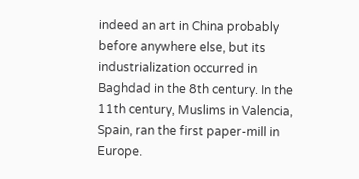indeed an art in China probably before anywhere else, but its industrialization occurred in Baghdad in the 8th century. In the 11th century, Muslims in Valencia, Spain, ran the first paper-mill in Europe.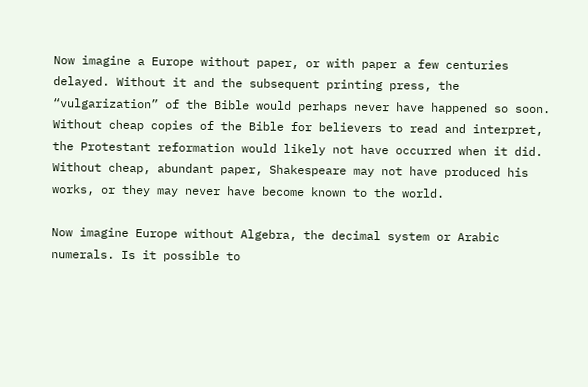Now imagine a Europe without paper, or with paper a few centuries delayed. Without it and the subsequent printing press, the “vulgarization” of the Bible would perhaps never have happened so soon. Without cheap copies of the Bible for believers to read and interpret, the Protestant reformation would likely not have occurred when it did. Without cheap, abundant paper, Shakespeare may not have produced his works, or they may never have become known to the world.

Now imagine Europe without Algebra, the decimal system or Arabic numerals. Is it possible to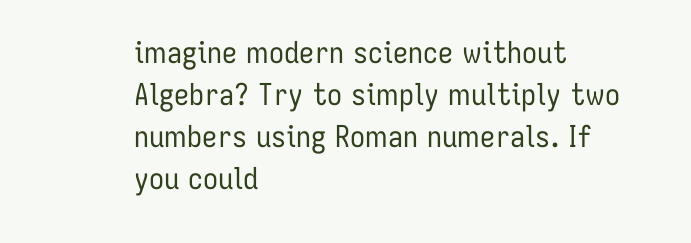imagine modern science without Algebra? Try to simply multiply two numbers using Roman numerals. If you could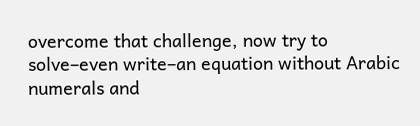overcome that challenge, now try to solve–even write–an equation without Arabic numerals and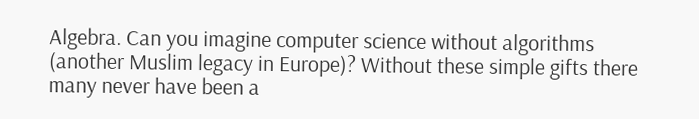Algebra. Can you imagine computer science without algorithms (another Muslim legacy in Europe)? Without these simple gifts there many never have been a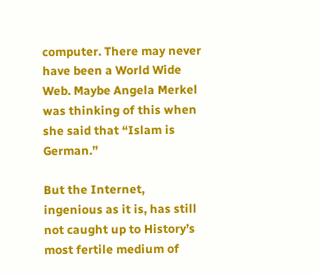computer. There may never have been a World Wide Web. Maybe Angela Merkel was thinking of this when she said that “Islam is German.”

But the Internet, ingenious as it is, has still not caught up to History’s most fertile medium of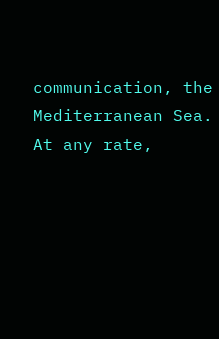communication, the Mediterranean Sea. At any rate,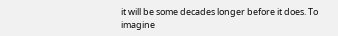it will be some decades longer before it does. To imagine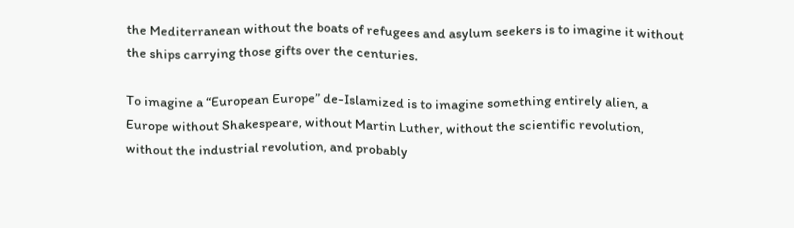the Mediterranean without the boats of refugees and asylum seekers is to imagine it without the ships carrying those gifts over the centuries.

To imagine a “European Europe” de-Islamized is to imagine something entirely alien, a Europe without Shakespeare, without Martin Luther, without the scientific revolution, without the industrial revolution, and probably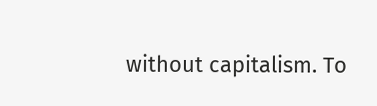without capitalism. To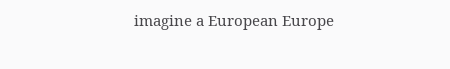imagine a European Europe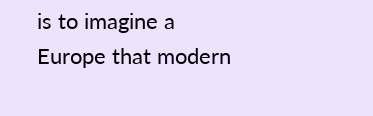is to imagine a Europe that modern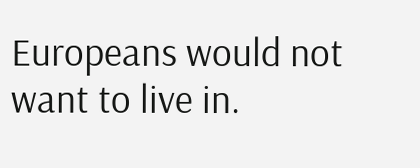Europeans would not want to live in.